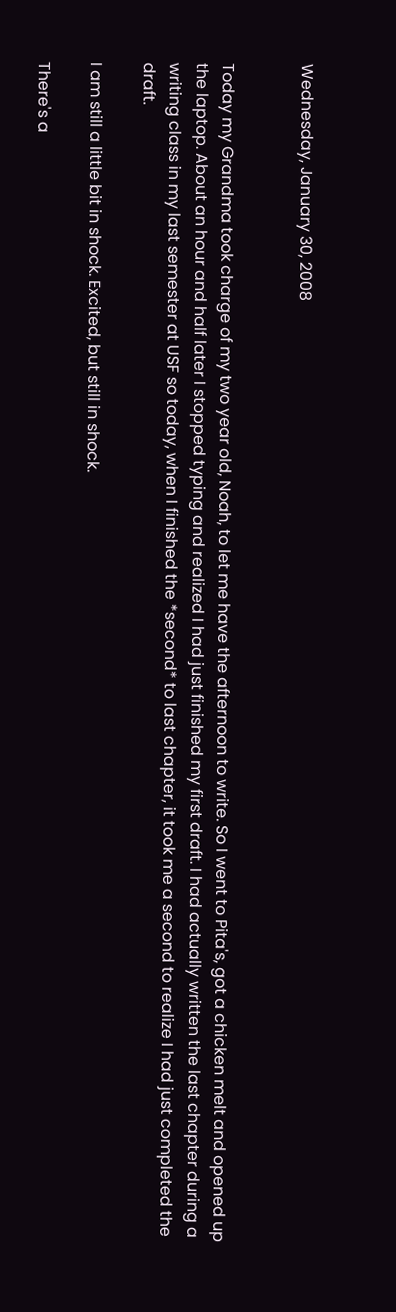Wednesday, January 30, 2008


Today my Grandma took charge of my two year old, Noah, to let me have the afternoon to write. So I went to Pita's, got a chicken melt and opened up the laptop. About an hour and half later I stopped typing and realized I had just finished my first draft. I had actually written the last chapter during a writing class in my last semester at USF so today, when I finished the *second* to last chapter, it took me a second to realize I had just completed the draft.

I am still a little bit in shock. Excited, but still in shock.

There's a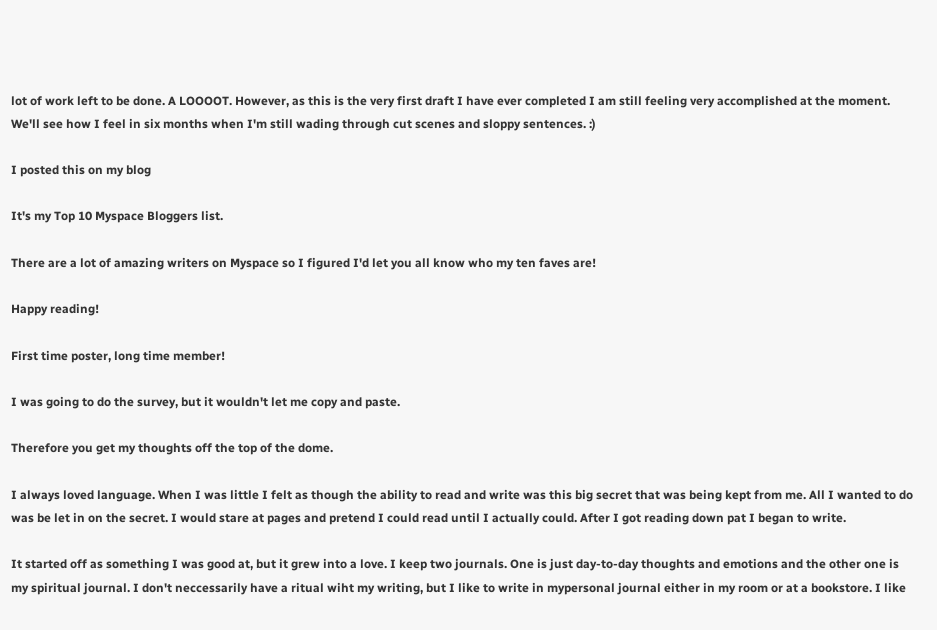lot of work left to be done. A LOOOOT. However, as this is the very first draft I have ever completed I am still feeling very accomplished at the moment. We'll see how I feel in six months when I'm still wading through cut scenes and sloppy sentences. :)

I posted this on my blog

It's my Top 10 Myspace Bloggers list.

There are a lot of amazing writers on Myspace so I figured I'd let you all know who my ten faves are!

Happy reading!

First time poster, long time member!

I was going to do the survey, but it wouldn't let me copy and paste.

Therefore you get my thoughts off the top of the dome.

I always loved language. When I was little I felt as though the ability to read and write was this big secret that was being kept from me. All I wanted to do was be let in on the secret. I would stare at pages and pretend I could read until I actually could. After I got reading down pat I began to write.

It started off as something I was good at, but it grew into a love. I keep two journals. One is just day-to-day thoughts and emotions and the other one is my spiritual journal. I don't neccessarily have a ritual wiht my writing, but I like to write in mypersonal journal either in my room or at a bookstore. I like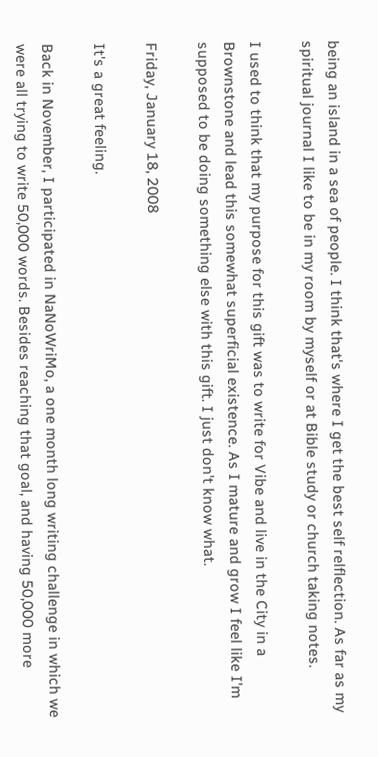being an island in a sea of people. I think that's where I get the best self relflection. As far as my spiritual journal I like to be in my room by myself or at Bible study or church taking notes.

I used to think that my purpose for this gift was to write for Vibe and live in the City in a Brownstone and lead this somewhat superficial existence. As I mature and grow I feel like I'm supposed to be doing something else with this gift. I just don't know what.

Friday, January 18, 2008

It's a great feeling.

Back in November, I participated in NaNoWriMo, a one month long writing challenge in which we were all trying to write 50,000 words. Besides reaching that goal, and having 50,000 more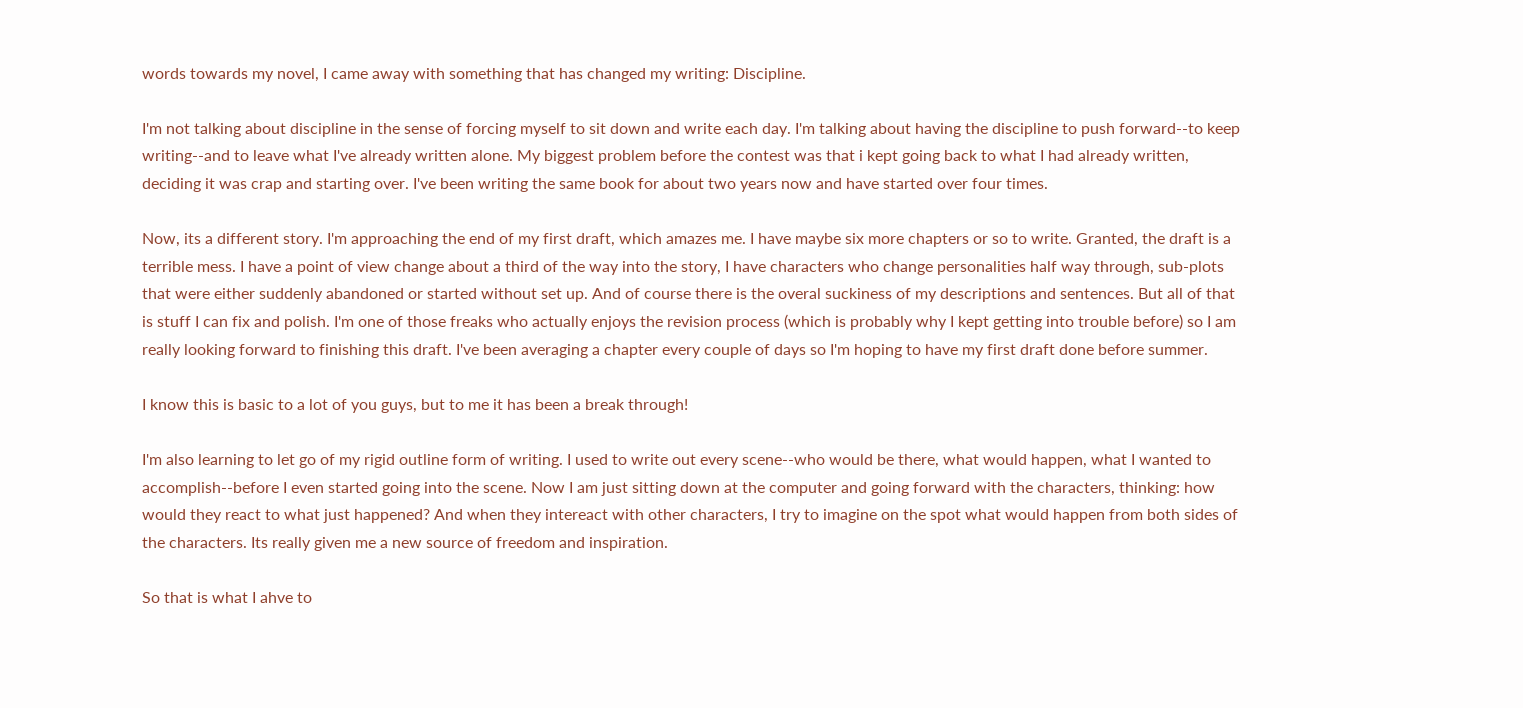words towards my novel, I came away with something that has changed my writing: Discipline.

I'm not talking about discipline in the sense of forcing myself to sit down and write each day. I'm talking about having the discipline to push forward--to keep writing--and to leave what I've already written alone. My biggest problem before the contest was that i kept going back to what I had already written, deciding it was crap and starting over. I've been writing the same book for about two years now and have started over four times.

Now, its a different story. I'm approaching the end of my first draft, which amazes me. I have maybe six more chapters or so to write. Granted, the draft is a terrible mess. I have a point of view change about a third of the way into the story, I have characters who change personalities half way through, sub-plots that were either suddenly abandoned or started without set up. And of course there is the overal suckiness of my descriptions and sentences. But all of that is stuff I can fix and polish. I'm one of those freaks who actually enjoys the revision process (which is probably why I kept getting into trouble before) so I am really looking forward to finishing this draft. I've been averaging a chapter every couple of days so I'm hoping to have my first draft done before summer.

I know this is basic to a lot of you guys, but to me it has been a break through!

I'm also learning to let go of my rigid outline form of writing. I used to write out every scene--who would be there, what would happen, what I wanted to accomplish--before I even started going into the scene. Now I am just sitting down at the computer and going forward with the characters, thinking: how would they react to what just happened? And when they intereact with other characters, I try to imagine on the spot what would happen from both sides of the characters. Its really given me a new source of freedom and inspiration.

So that is what I ahve to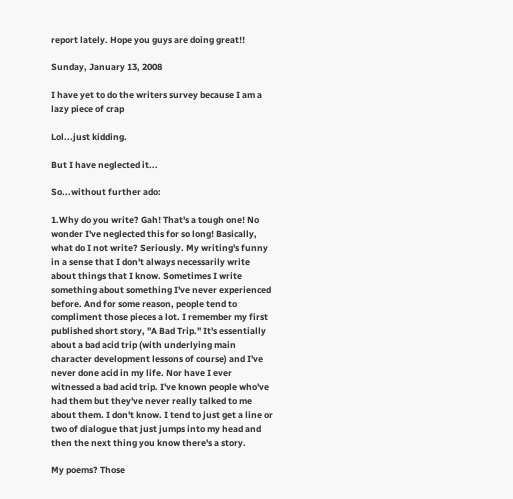report lately. Hope you guys are doing great!!

Sunday, January 13, 2008

I have yet to do the writers survey because I am a lazy piece of crap

Lol...just kidding.

But I have neglected it...

So...without further ado:

1.Why do you write? Gah! That's a tough one! No wonder I've neglected this for so long! Basically, what do I not write? Seriously. My writing's funny in a sense that I don't always necessarily write about things that I know. Sometimes I write something about something I've never experienced before. And for some reason, people tend to compliment those pieces a lot. I remember my first published short story, "A Bad Trip." It's essentially about a bad acid trip (with underlying main character development lessons of course) and I've never done acid in my life. Nor have I ever witnessed a bad acid trip. I've known people who've had them but they've never really talked to me about them. I don't know. I tend to just get a line or two of dialogue that just jumps into my head and then the next thing you know there's a story.

My poems? Those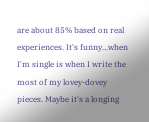are about 85% based on real experiences. It's funny...when I'm single is when I write the most of my lovey-dovey pieces. Maybe it's a longing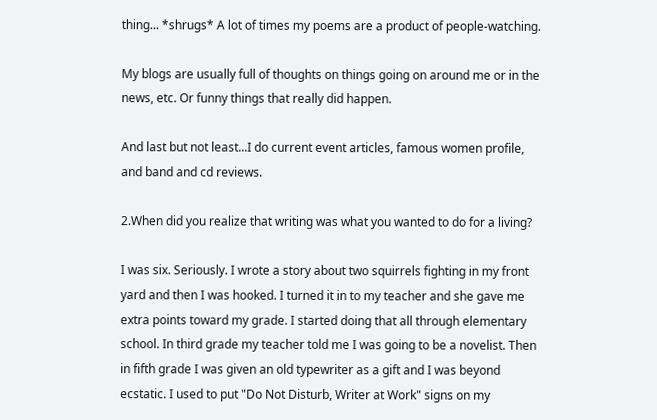thing... *shrugs* A lot of times my poems are a product of people-watching.

My blogs are usually full of thoughts on things going on around me or in the news, etc. Or funny things that really did happen.

And last but not least...I do current event articles, famous women profile, and band and cd reviews.

2.When did you realize that writing was what you wanted to do for a living?

I was six. Seriously. I wrote a story about two squirrels fighting in my front yard and then I was hooked. I turned it in to my teacher and she gave me extra points toward my grade. I started doing that all through elementary school. In third grade my teacher told me I was going to be a novelist. Then in fifth grade I was given an old typewriter as a gift and I was beyond ecstatic. I used to put "Do Not Disturb, Writer at Work" signs on my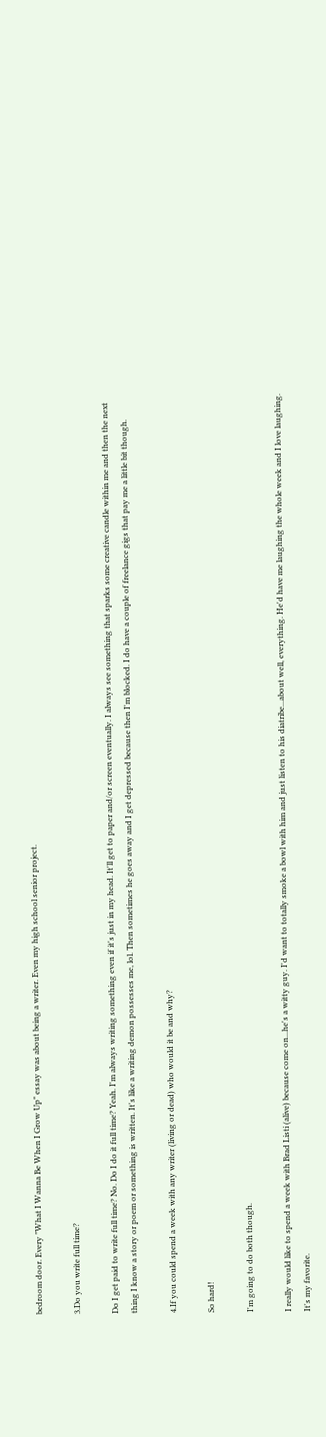bedroom door. Every "What I Wanna Be When I Grow Up" essay was about being a writer. Even my high school senior project.

3.Do you write full time?

Do I get paid to write full time? No. Do I do it full time? Yeah. I'm always writing something even if it's just in my head. It'll get to paper and/or screen eventually. I always see something that sparks some creative candle within me and then the next thing I know a story or poem or something is written. It's like a writing demon possesses me, lol. Then sometimes he goes away and I get depressed because then I'm blocked. I do have a couple of freelance gigs that pay me a little bit though.

4.If you could spend a week with any writer (living or dead) who would it be and why?

So hard!

I'm going to do both though.

I really would like to spend a week with Brad Listi (alive) because come on...he's a witty guy. I'd want to totally smoke a bowl with him and just listen to his diatribe...about well, everything. He'd have me laughing the whole week and I love laughing. It's my favorite.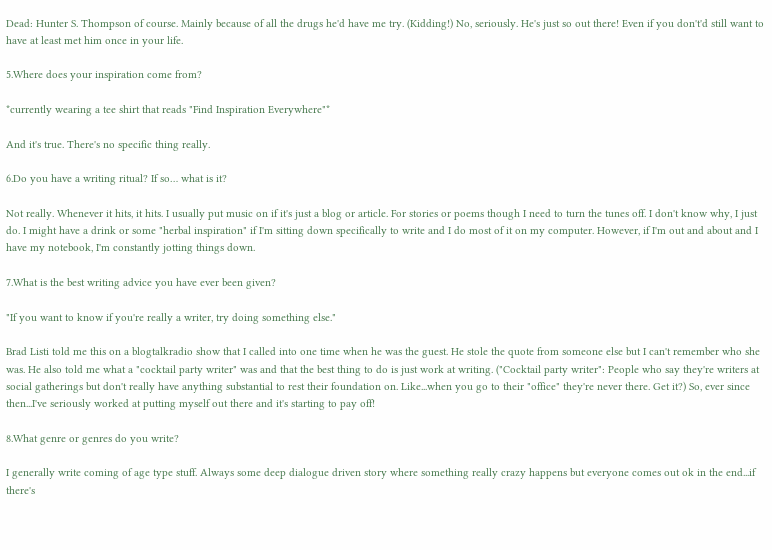Dead: Hunter S. Thompson of course. Mainly because of all the drugs he'd have me try. (Kidding!) No, seriously. He's just so out there! Even if you don't'd still want to have at least met him once in your life.

5.Where does your inspiration come from?

*currently wearing a tee shirt that reads "Find Inspiration Everywhere"*

And it's true. There's no specific thing really.

6.Do you have a writing ritual? If so… what is it?

Not really. Whenever it hits, it hits. I usually put music on if it's just a blog or article. For stories or poems though I need to turn the tunes off. I don't know why, I just do. I might have a drink or some "herbal inspiration" if I'm sitting down specifically to write and I do most of it on my computer. However, if I'm out and about and I have my notebook, I'm constantly jotting things down.

7.What is the best writing advice you have ever been given?

"If you want to know if you're really a writer, try doing something else."

Brad Listi told me this on a blogtalkradio show that I called into one time when he was the guest. He stole the quote from someone else but I can't remember who she was. He also told me what a "cocktail party writer" was and that the best thing to do is just work at writing. ("Cocktail party writer": People who say they're writers at social gatherings but don't really have anything substantial to rest their foundation on. Like...when you go to their "office" they're never there. Get it?) So, ever since then...I've seriously worked at putting myself out there and it's starting to pay off!

8.What genre or genres do you write?

I generally write coming of age type stuff. Always some deep dialogue driven story where something really crazy happens but everyone comes out ok in the end...if there's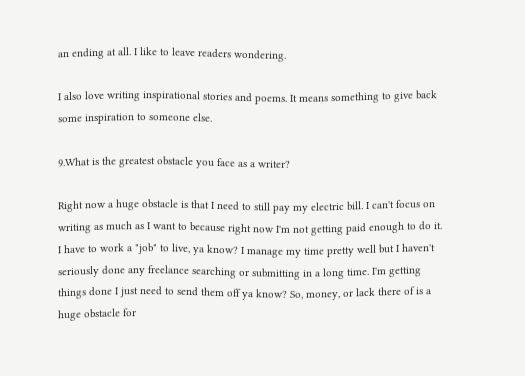an ending at all. I like to leave readers wondering.

I also love writing inspirational stories and poems. It means something to give back some inspiration to someone else.

9.What is the greatest obstacle you face as a writer?

Right now a huge obstacle is that I need to still pay my electric bill. I can't focus on writing as much as I want to because right now I'm not getting paid enough to do it. I have to work a "job" to live, ya know? I manage my time pretty well but I haven't seriously done any freelance searching or submitting in a long time. I'm getting things done I just need to send them off ya know? So, money, or lack there of is a huge obstacle for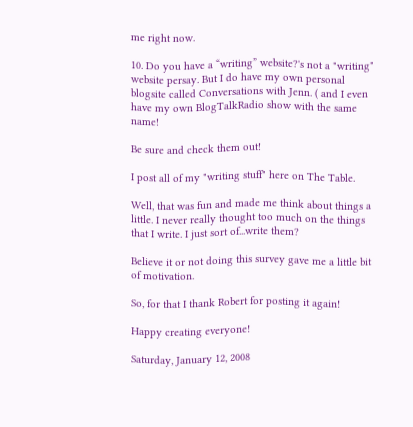me right now.

10. Do you have a “writing” website?'s not a "writing" website persay. But I do have my own personal blogsite called Conversations with Jenn. ( and I even have my own BlogTalkRadio show with the same name!

Be sure and check them out!

I post all of my "writing stuff" here on The Table.

Well, that was fun and made me think about things a little. I never really thought too much on the things that I write. I just sort of...write them?

Believe it or not doing this survey gave me a little bit of motivation.

So, for that I thank Robert for posting it again!

Happy creating everyone!

Saturday, January 12, 2008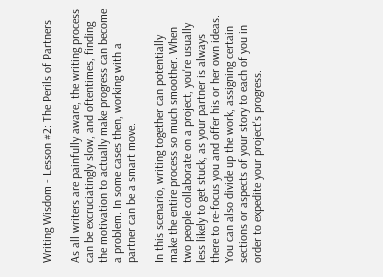Writing Wisdom - Lesson #2: The Perils of Partners

As all writers are painfully aware, the writing process can be excruciatingly slow, and oftentimes, finding the motivation to actually make progress can become a problem. In some cases then, working with a partner can be a smart move.

In this scenario, writing together can potentially make the entire process so much smoother. When two people collaborate on a project, you're usually less likely to get stuck, as your partner is always there to re-focus you and offer his or her own ideas. You can also divide up the work, assigning certain sections or aspects of your story to each of you in order to expedite your project's progress.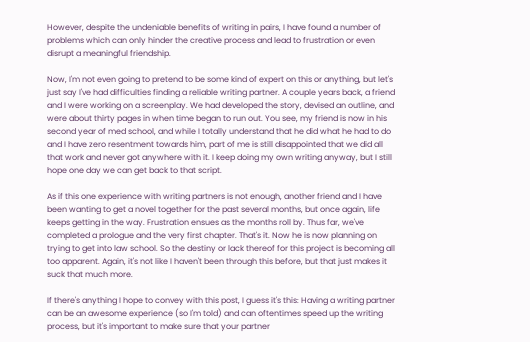However, despite the undeniable benefits of writing in pairs, I have found a number of problems which can only hinder the creative process and lead to frustration or even disrupt a meaningful friendship.

Now, I'm not even going to pretend to be some kind of expert on this or anything, but let's just say I've had difficulties finding a reliable writing partner. A couple years back, a friend and I were working on a screenplay. We had developed the story, devised an outline, and were about thirty pages in when time began to run out. You see, my friend is now in his second year of med school, and while I totally understand that he did what he had to do and I have zero resentment towards him, part of me is still disappointed that we did all that work and never got anywhere with it. I keep doing my own writing anyway, but I still hope one day we can get back to that script.

As if this one experience with writing partners is not enough, another friend and I have been wanting to get a novel together for the past several months, but once again, life keeps getting in the way. Frustration ensues as the months roll by. Thus far, we've completed a prologue and the very first chapter. That's it. Now he is now planning on trying to get into law school. So the destiny or lack thereof for this project is becoming all too apparent. Again, it's not like I haven't been through this before, but that just makes it suck that much more.

If there's anything I hope to convey with this post, I guess it's this: Having a writing partner can be an awesome experience (so I'm told) and can oftentimes speed up the writing process, but it's important to make sure that your partner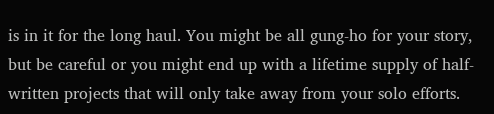is in it for the long haul. You might be all gung-ho for your story, but be careful or you might end up with a lifetime supply of half-written projects that will only take away from your solo efforts.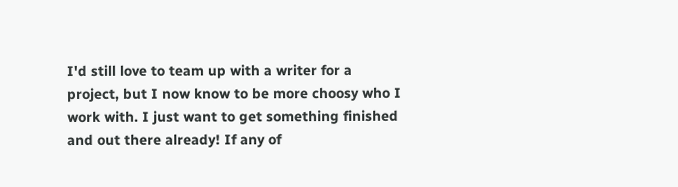I'd still love to team up with a writer for a project, but I now know to be more choosy who I work with. I just want to get something finished and out there already! If any of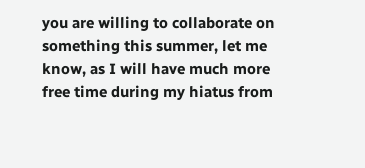you are willing to collaborate on something this summer, let me know, as I will have much more free time during my hiatus from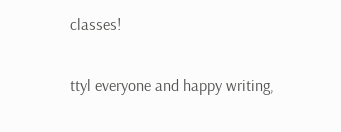classes!

ttyl everyone and happy writing,